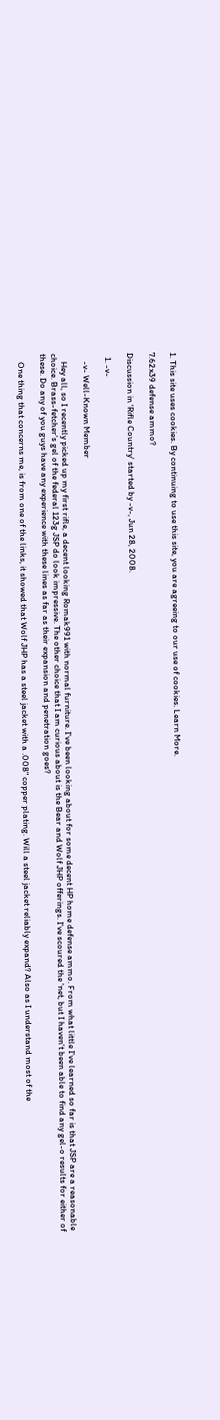1. This site uses cookies. By continuing to use this site, you are agreeing to our use of cookies. Learn More.

7.62x39 defense ammo?

Discussion in 'Rifle Country' started by -v-, Jun 28, 2008.

  1. -v-

    -v- Well-Known Member

    Hey all, so I recently picked up my first rifle, a decent looking Romak991 with normal furniture. I've been looking about for some decent HP home defense ammo. From what little I've learned so far is that JSP are a reasonable choice. Brass-fetcher's gel of the federal 123g JSP do look impressive. The other choice that I am curious about is the Bear and Wolf JHP offerings. I've scoured the 'net, but I haven't been able to find any gel-o results for either of these. Do any of you guys have any experience with these lines as far as their expansion and penetration goes?

    One thing that concerns me, is from one of the links, it showed that Wolf JHP has a steel jacket with a .008" copper plating. Will a steel jacket reliably expand? Also as I understand most of the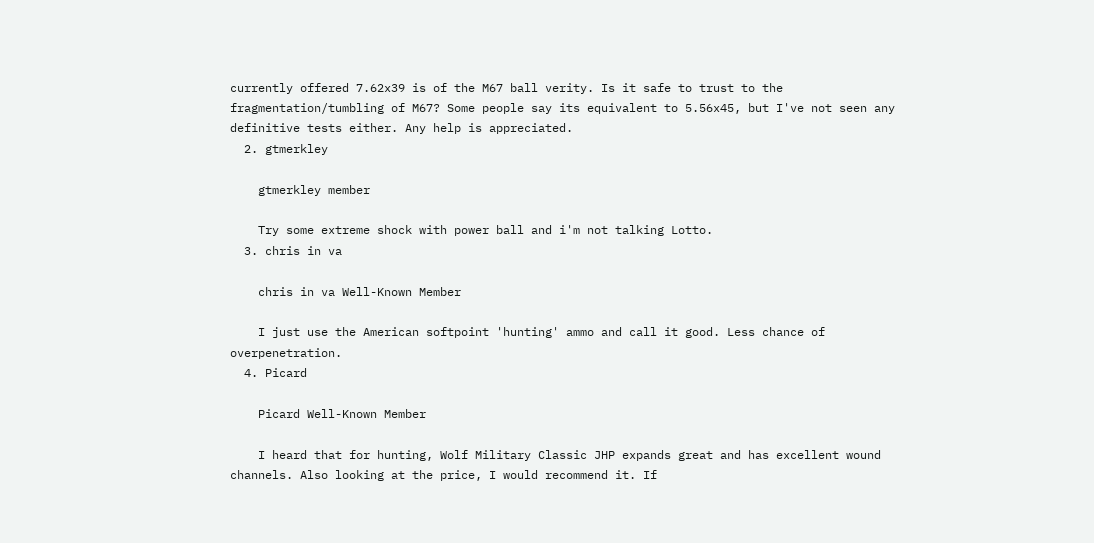currently offered 7.62x39 is of the M67 ball verity. Is it safe to trust to the fragmentation/tumbling of M67? Some people say its equivalent to 5.56x45, but I've not seen any definitive tests either. Any help is appreciated.
  2. gtmerkley

    gtmerkley member

    Try some extreme shock with power ball and i'm not talking Lotto.
  3. chris in va

    chris in va Well-Known Member

    I just use the American softpoint 'hunting' ammo and call it good. Less chance of overpenetration.
  4. Picard

    Picard Well-Known Member

    I heard that for hunting, Wolf Military Classic JHP expands great and has excellent wound channels. Also looking at the price, I would recommend it. If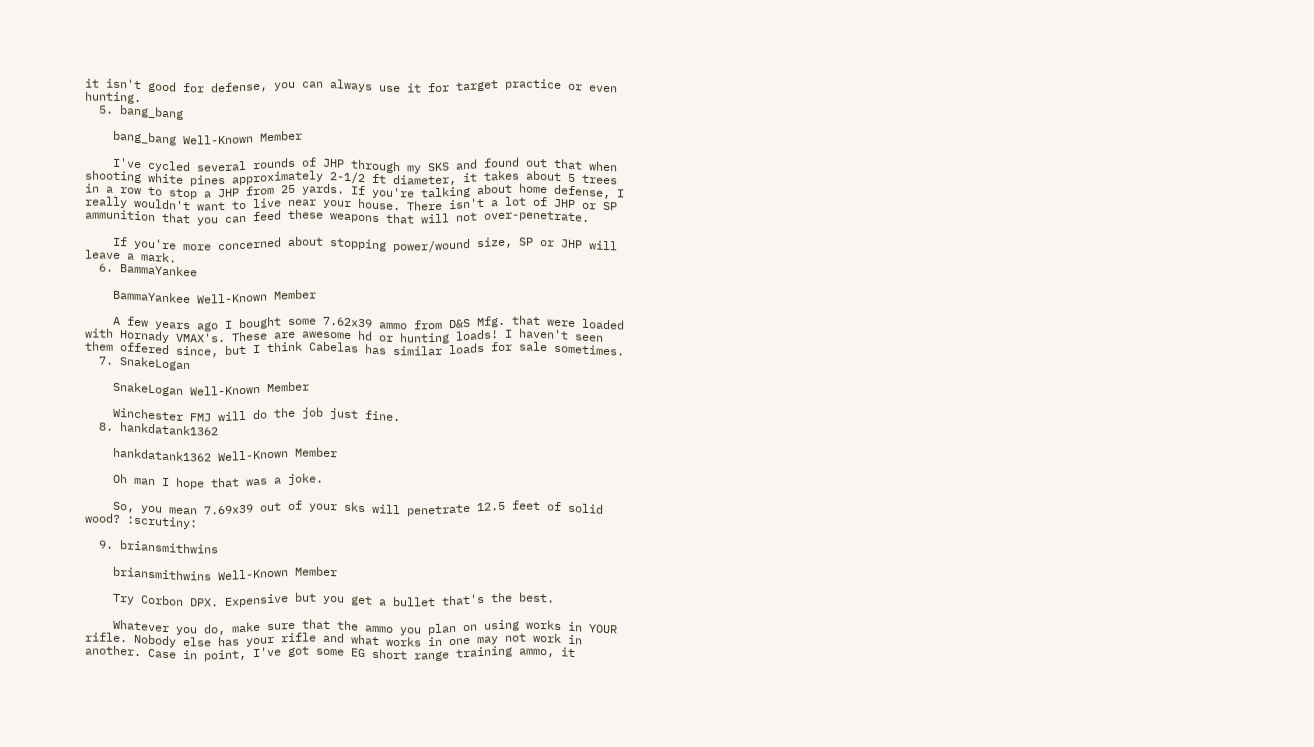it isn't good for defense, you can always use it for target practice or even hunting.
  5. bang_bang

    bang_bang Well-Known Member

    I've cycled several rounds of JHP through my SKS and found out that when shooting white pines approximately 2-1/2 ft diameter, it takes about 5 trees in a row to stop a JHP from 25 yards. If you're talking about home defense, I really wouldn't want to live near your house. There isn't a lot of JHP or SP ammunition that you can feed these weapons that will not over-penetrate.

    If you're more concerned about stopping power/wound size, SP or JHP will leave a mark.
  6. BammaYankee

    BammaYankee Well-Known Member

    A few years ago I bought some 7.62x39 ammo from D&S Mfg. that were loaded with Hornady VMAX's. These are awesome hd or hunting loads! I haven't seen them offered since, but I think Cabelas has similar loads for sale sometimes.
  7. SnakeLogan

    SnakeLogan Well-Known Member

    Winchester FMJ will do the job just fine.
  8. hankdatank1362

    hankdatank1362 Well-Known Member

    Oh man I hope that was a joke.

    So, you mean 7.69x39 out of your sks will penetrate 12.5 feet of solid wood? :scrutiny:

  9. briansmithwins

    briansmithwins Well-Known Member

    Try Corbon DPX. Expensive but you get a bullet that's the best.

    Whatever you do, make sure that the ammo you plan on using works in YOUR rifle. Nobody else has your rifle and what works in one may not work in another. Case in point, I've got some EG short range training ammo, it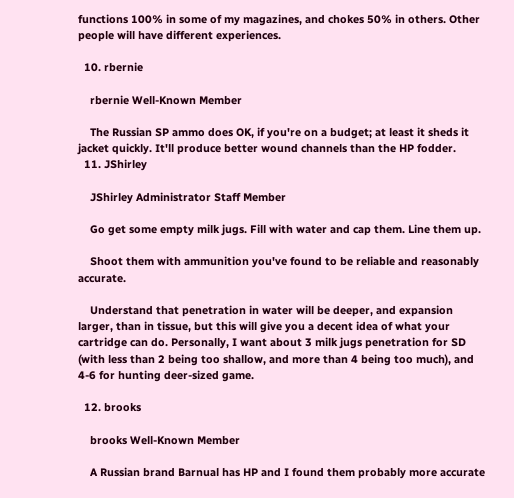functions 100% in some of my magazines, and chokes 50% in others. Other people will have different experiences.

  10. rbernie

    rbernie Well-Known Member

    The Russian SP ammo does OK, if you're on a budget; at least it sheds it jacket quickly. It'll produce better wound channels than the HP fodder.
  11. JShirley

    JShirley Administrator Staff Member

    Go get some empty milk jugs. Fill with water and cap them. Line them up.

    Shoot them with ammunition you've found to be reliable and reasonably accurate.

    Understand that penetration in water will be deeper, and expansion larger, than in tissue, but this will give you a decent idea of what your cartridge can do. Personally, I want about 3 milk jugs penetration for SD (with less than 2 being too shallow, and more than 4 being too much), and 4-6 for hunting deer-sized game.

  12. brooks

    brooks Well-Known Member

    A Russian brand Barnual has HP and I found them probably more accurate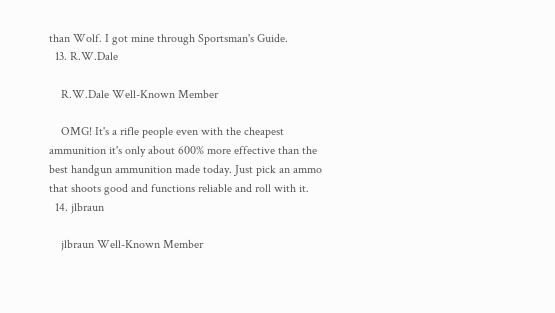than Wolf. I got mine through Sportsman's Guide.
  13. R.W.Dale

    R.W.Dale Well-Known Member

    OMG! It's a rifle people even with the cheapest ammunition it's only about 600% more effective than the best handgun ammunition made today. Just pick an ammo that shoots good and functions reliable and roll with it.
  14. jlbraun

    jlbraun Well-Known Member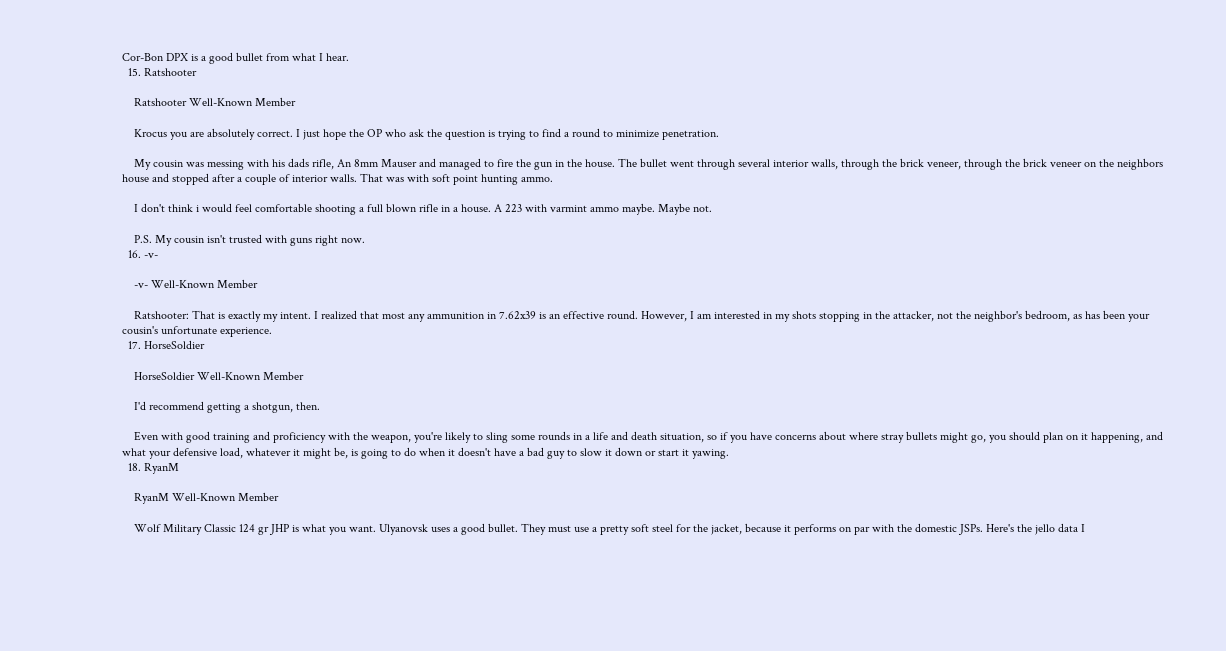Cor-Bon DPX is a good bullet from what I hear.
  15. Ratshooter

    Ratshooter Well-Known Member

    Krocus you are absolutely correct. I just hope the OP who ask the question is trying to find a round to minimize penetration.

    My cousin was messing with his dads rifle, An 8mm Mauser and managed to fire the gun in the house. The bullet went through several interior walls, through the brick veneer, through the brick veneer on the neighbors house and stopped after a couple of interior walls. That was with soft point hunting ammo.

    I don't think i would feel comfortable shooting a full blown rifle in a house. A 223 with varmint ammo maybe. Maybe not.

    P.S. My cousin isn't trusted with guns right now.
  16. -v-

    -v- Well-Known Member

    Ratshooter: That is exactly my intent. I realized that most any ammunition in 7.62x39 is an effective round. However, I am interested in my shots stopping in the attacker, not the neighbor's bedroom, as has been your cousin's unfortunate experience.
  17. HorseSoldier

    HorseSoldier Well-Known Member

    I'd recommend getting a shotgun, then.

    Even with good training and proficiency with the weapon, you're likely to sling some rounds in a life and death situation, so if you have concerns about where stray bullets might go, you should plan on it happening, and what your defensive load, whatever it might be, is going to do when it doesn't have a bad guy to slow it down or start it yawing.
  18. RyanM

    RyanM Well-Known Member

    Wolf Military Classic 124 gr JHP is what you want. Ulyanovsk uses a good bullet. They must use a pretty soft steel for the jacket, because it performs on par with the domestic JSPs. Here's the jello data I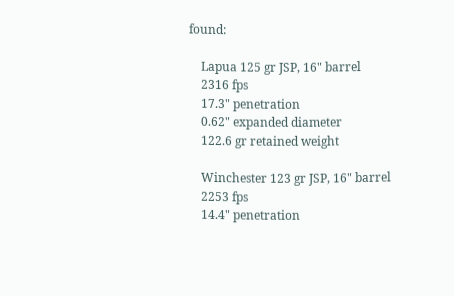found:

    Lapua 125 gr JSP, 16" barrel
    2316 fps
    17.3" penetration
    0.62" expanded diameter
    122.6 gr retained weight

    Winchester 123 gr JSP, 16" barrel
    2253 fps
    14.4" penetration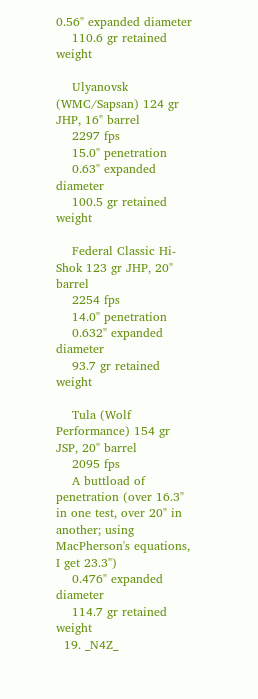0.56" expanded diameter
    110.6 gr retained weight

    Ulyanovsk (WMC/Sapsan) 124 gr JHP, 16" barrel
    2297 fps
    15.0" penetration
    0.63" expanded diameter
    100.5 gr retained weight

    Federal Classic Hi-Shok 123 gr JHP, 20" barrel
    2254 fps
    14.0" penetration
    0.632" expanded diameter
    93.7 gr retained weight

    Tula (Wolf Performance) 154 gr JSP, 20" barrel
    2095 fps
    A buttload of penetration (over 16.3" in one test, over 20" in another; using MacPherson's equations, I get 23.3")
    0.476" expanded diameter
    114.7 gr retained weight
  19. _N4Z_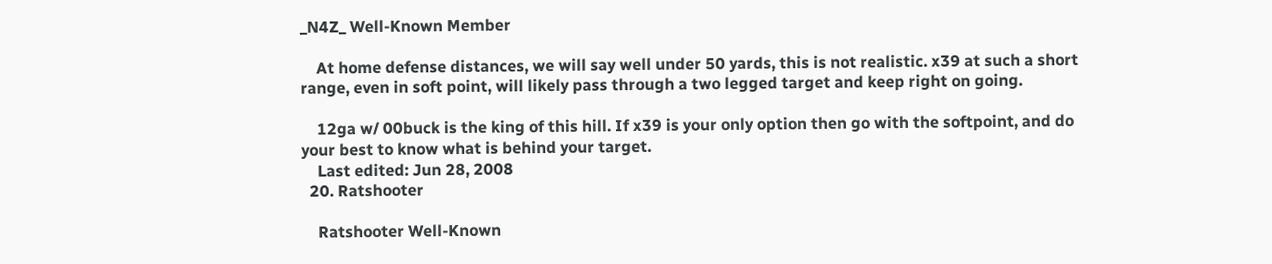_N4Z_ Well-Known Member

    At home defense distances, we will say well under 50 yards, this is not realistic. x39 at such a short range, even in soft point, will likely pass through a two legged target and keep right on going.

    12ga w/ 00buck is the king of this hill. If x39 is your only option then go with the softpoint, and do your best to know what is behind your target.
    Last edited: Jun 28, 2008
  20. Ratshooter

    Ratshooter Well-Known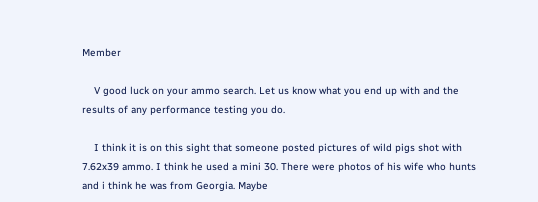Member

    V good luck on your ammo search. Let us know what you end up with and the results of any performance testing you do.

    I think it is on this sight that someone posted pictures of wild pigs shot with 7.62x39 ammo. I think he used a mini 30. There were photos of his wife who hunts and i think he was from Georgia. Maybe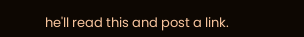he'll read this and post a link.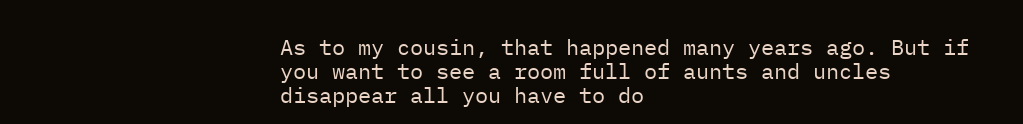As to my cousin, that happened many years ago. But if you want to see a room full of aunts and uncles disappear all you have to do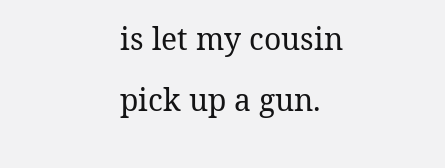is let my cousin pick up a gun.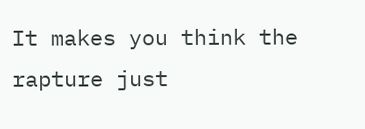It makes you think the rapture just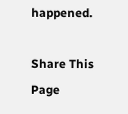happened.

Share This Page